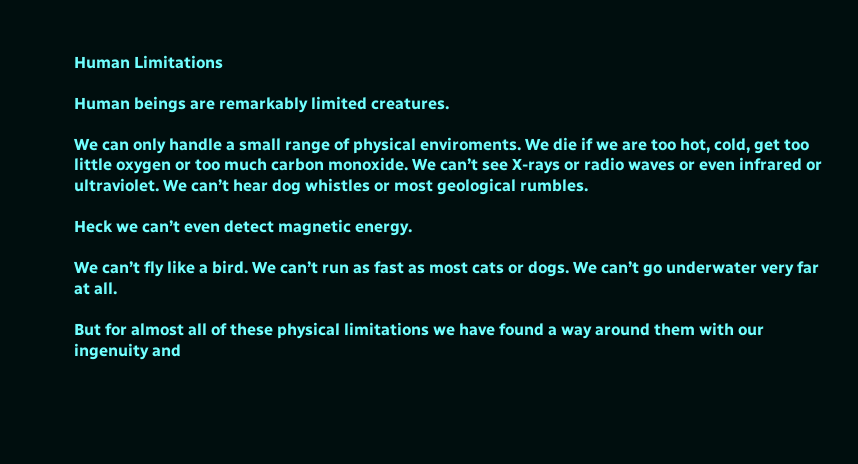Human Limitations

Human beings are remarkably limited creatures.

We can only handle a small range of physical enviroments. We die if we are too hot, cold, get too little oxygen or too much carbon monoxide. We can’t see X-rays or radio waves or even infrared or ultraviolet. We can’t hear dog whistles or most geological rumbles.

Heck we can’t even detect magnetic energy.

We can’t fly like a bird. We can’t run as fast as most cats or dogs. We can’t go underwater very far at all.

But for almost all of these physical limitations we have found a way around them with our ingenuity and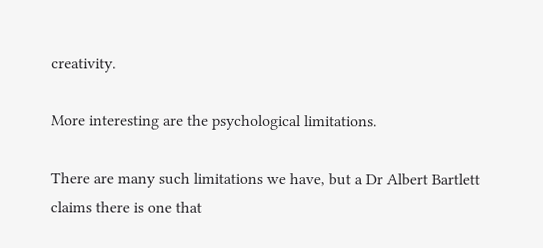creativity.

More interesting are the psychological limitations.

There are many such limitations we have, but a Dr Albert Bartlett claims there is one that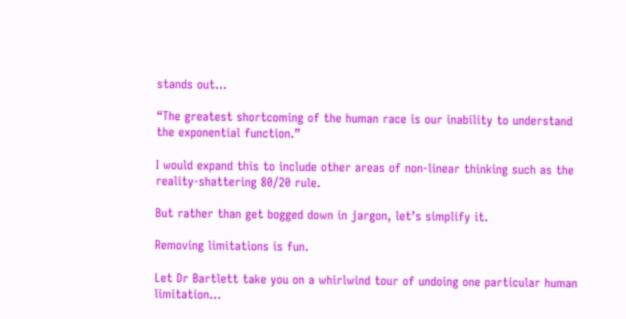stands out…

“The greatest shortcoming of the human race is our inability to understand the exponential function.”

I would expand this to include other areas of non-linear thinking such as the reality-shattering 80/20 rule.

But rather than get bogged down in jargon, let’s simplify it.

Removing limitations is fun.

Let Dr Bartlett take you on a whirlwind tour of undoing one particular human limitation…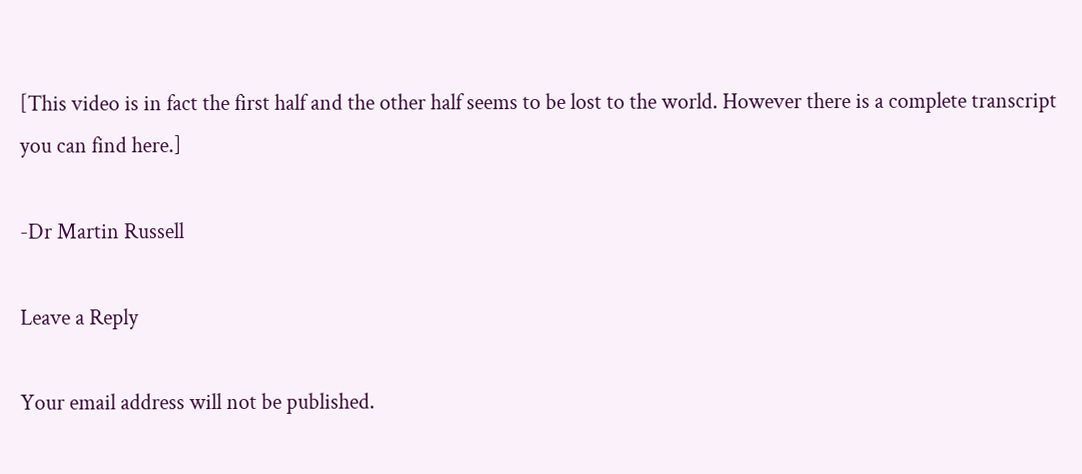[This video is in fact the first half and the other half seems to be lost to the world. However there is a complete transcript you can find here.]

-Dr Martin Russell

Leave a Reply

Your email address will not be published.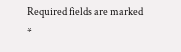Required fields are marked *